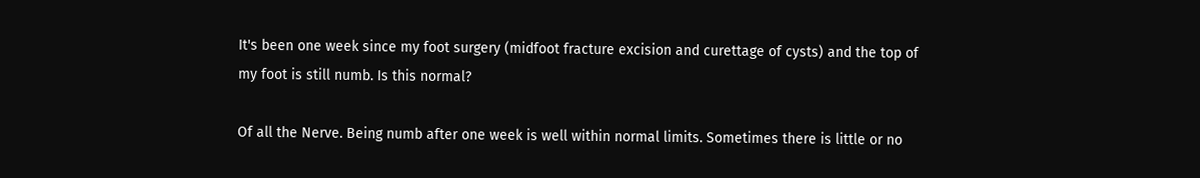It's been one week since my foot surgery (midfoot fracture excision and curettage of cysts) and the top of my foot is still numb. Is this normal?

Of all the Nerve. Being numb after one week is well within normal limits. Sometimes there is little or no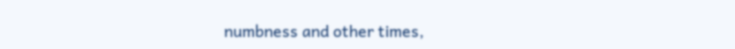numbness and other times,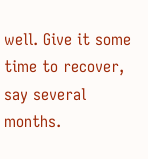well. Give it some time to recover, say several months.